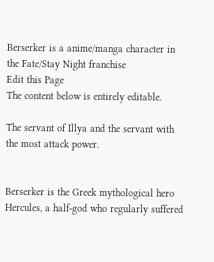Berserker is a anime/manga character in the Fate/Stay Night franchise
Edit this Page
The content below is entirely editable.

The servant of Illya and the servant with the most attack power.


Berserker is the Greek mythological hero Hercules, a half-god who regularly suffered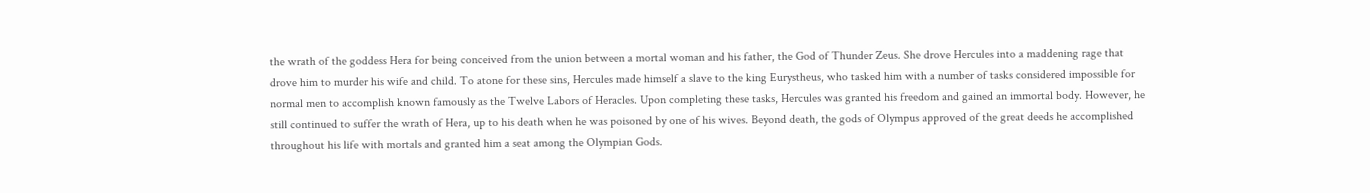the wrath of the goddess Hera for being conceived from the union between a mortal woman and his father, the God of Thunder Zeus. She drove Hercules into a maddening rage that drove him to murder his wife and child. To atone for these sins, Hercules made himself a slave to the king Eurystheus, who tasked him with a number of tasks considered impossible for normal men to accomplish known famously as the Twelve Labors of Heracles. Upon completing these tasks, Hercules was granted his freedom and gained an immortal body. However, he still continued to suffer the wrath of Hera, up to his death when he was poisoned by one of his wives. Beyond death, the gods of Olympus approved of the great deeds he accomplished throughout his life with mortals and granted him a seat among the Olympian Gods.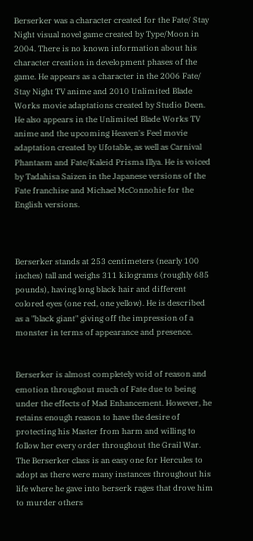Berserker was a character created for the Fate/ Stay Night visual novel game created by Type/Moon in 2004. There is no known information about his character creation in development phases of the game. He appears as a character in the 2006 Fate/ Stay Night TV anime and 2010 Unlimited Blade Works movie adaptations created by Studio Deen. He also appears in the Unlimited Blade Works TV anime and the upcoming Heaven's Feel movie adaptation created by Ufotable, as well as Carnival Phantasm and Fate/Kaleid Prisma Illya. He is voiced by Tadahisa Saizen in the Japanese versions of the Fate franchise and Michael McConnohie for the English versions.



Berserker stands at 253 centimeters (nearly 100 inches) tall and weighs 311 kilograms (roughly 685 pounds), having long black hair and different colored eyes (one red, one yellow). He is described as a "black giant" giving off the impression of a monster in terms of appearance and presence.


Berserker is almost completely void of reason and emotion throughout much of Fate due to being under the effects of Mad Enhancement. However, he retains enough reason to have the desire of protecting his Master from harm and willing to follow her every order throughout the Grail War. The Berserker class is an easy one for Hercules to adopt as there were many instances throughout his life where he gave into berserk rages that drove him to murder others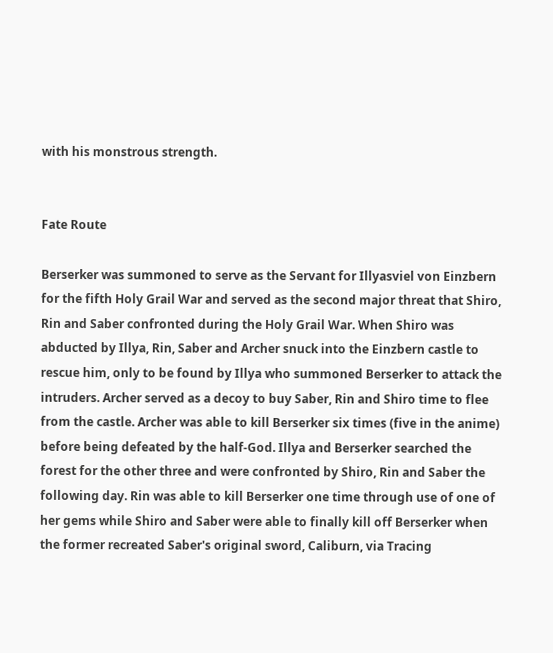with his monstrous strength.


Fate Route

Berserker was summoned to serve as the Servant for Illyasviel von Einzbern for the fifth Holy Grail War and served as the second major threat that Shiro, Rin and Saber confronted during the Holy Grail War. When Shiro was abducted by Illya, Rin, Saber and Archer snuck into the Einzbern castle to rescue him, only to be found by Illya who summoned Berserker to attack the intruders. Archer served as a decoy to buy Saber, Rin and Shiro time to flee from the castle. Archer was able to kill Berserker six times (five in the anime) before being defeated by the half-God. Illya and Berserker searched the forest for the other three and were confronted by Shiro, Rin and Saber the following day. Rin was able to kill Berserker one time through use of one of her gems while Shiro and Saber were able to finally kill off Berserker when the former recreated Saber's original sword, Caliburn, via Tracing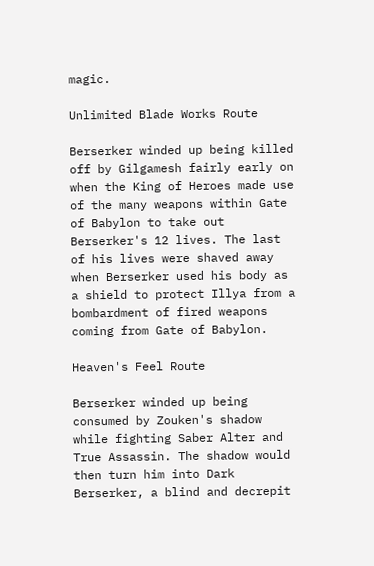magic.

Unlimited Blade Works Route

Berserker winded up being killed off by Gilgamesh fairly early on when the King of Heroes made use of the many weapons within Gate of Babylon to take out Berserker's 12 lives. The last of his lives were shaved away when Berserker used his body as a shield to protect Illya from a bombardment of fired weapons coming from Gate of Babylon.

Heaven's Feel Route

Berserker winded up being consumed by Zouken's shadow while fighting Saber Alter and True Assassin. The shadow would then turn him into Dark Berserker, a blind and decrepit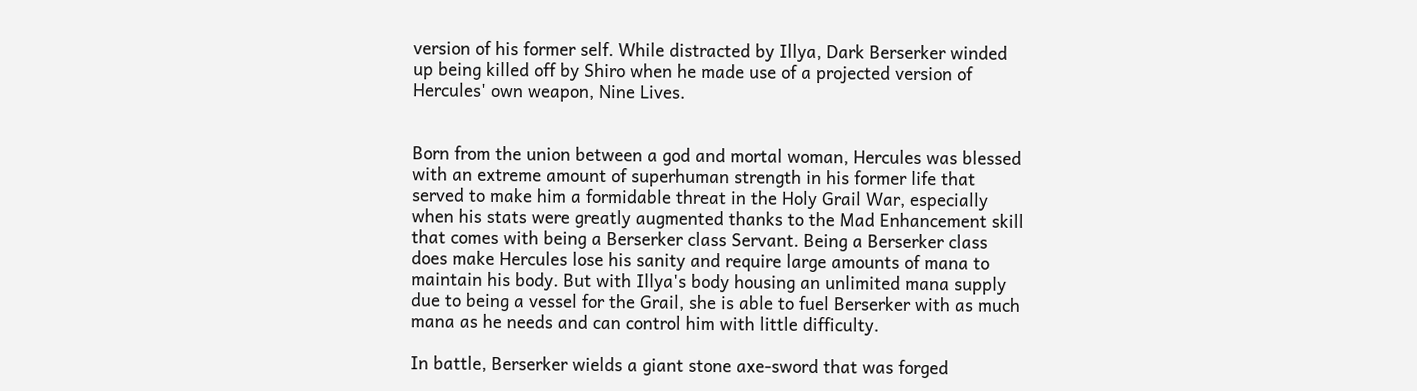version of his former self. While distracted by Illya, Dark Berserker winded up being killed off by Shiro when he made use of a projected version of Hercules' own weapon, Nine Lives.


Born from the union between a god and mortal woman, Hercules was blessed with an extreme amount of superhuman strength in his former life that served to make him a formidable threat in the Holy Grail War, especially when his stats were greatly augmented thanks to the Mad Enhancement skill that comes with being a Berserker class Servant. Being a Berserker class does make Hercules lose his sanity and require large amounts of mana to maintain his body. But with Illya's body housing an unlimited mana supply due to being a vessel for the Grail, she is able to fuel Berserker with as much mana as he needs and can control him with little difficulty.

In battle, Berserker wields a giant stone axe-sword that was forged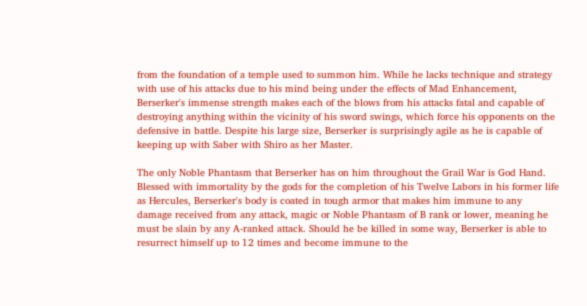from the foundation of a temple used to summon him. While he lacks technique and strategy with use of his attacks due to his mind being under the effects of Mad Enhancement, Berserker's immense strength makes each of the blows from his attacks fatal and capable of destroying anything within the vicinity of his sword swings, which force his opponents on the defensive in battle. Despite his large size, Berserker is surprisingly agile as he is capable of keeping up with Saber with Shiro as her Master.

The only Noble Phantasm that Berserker has on him throughout the Grail War is God Hand. Blessed with immortality by the gods for the completion of his Twelve Labors in his former life as Hercules, Berserker's body is coated in tough armor that makes him immune to any damage received from any attack, magic or Noble Phantasm of B rank or lower, meaning he must be slain by any A-ranked attack. Should he be killed in some way, Berserker is able to resurrect himself up to 12 times and become immune to the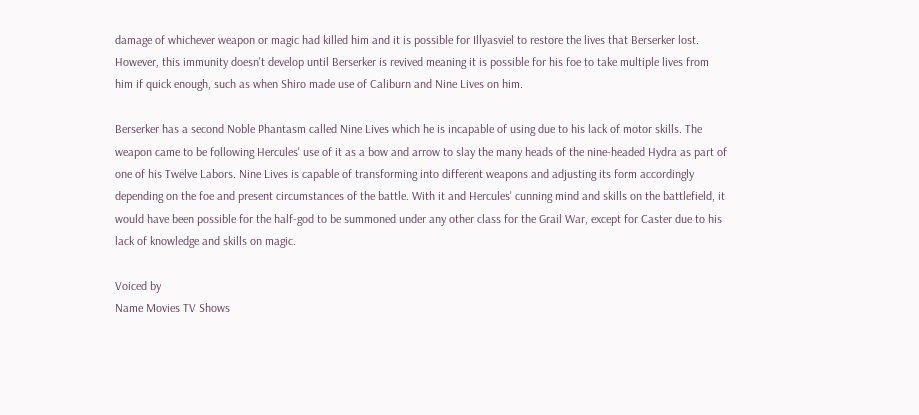damage of whichever weapon or magic had killed him and it is possible for Illyasviel to restore the lives that Berserker lost. However, this immunity doesn't develop until Berserker is revived meaning it is possible for his foe to take multiple lives from him if quick enough, such as when Shiro made use of Caliburn and Nine Lives on him.

Berserker has a second Noble Phantasm called Nine Lives which he is incapable of using due to his lack of motor skills. The weapon came to be following Hercules' use of it as a bow and arrow to slay the many heads of the nine-headed Hydra as part of one of his Twelve Labors. Nine Lives is capable of transforming into different weapons and adjusting its form accordingly depending on the foe and present circumstances of the battle. With it and Hercules' cunning mind and skills on the battlefield, it would have been possible for the half-god to be summoned under any other class for the Grail War, except for Caster due to his lack of knowledge and skills on magic.

Voiced by
Name Movies TV Shows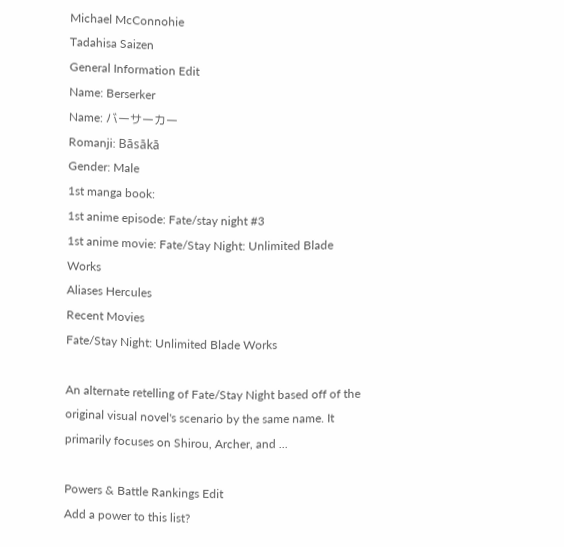Michael McConnohie
Tadahisa Saizen
General Information Edit
Name: Berserker
Name: バーサーカー
Romanji: Bāsākā
Gender: Male
1st manga book:
1st anime episode: Fate/stay night #3
1st anime movie: Fate/Stay Night: Unlimited Blade Works
Aliases Hercules
Recent Movies
Fate/Stay Night: Unlimited Blade Works

An alternate retelling of Fate/Stay Night based off of the original visual novel's scenario by the same name. It primarily focuses on Shirou, Archer, and ...

Powers & Battle Rankings Edit
Add a power to this list?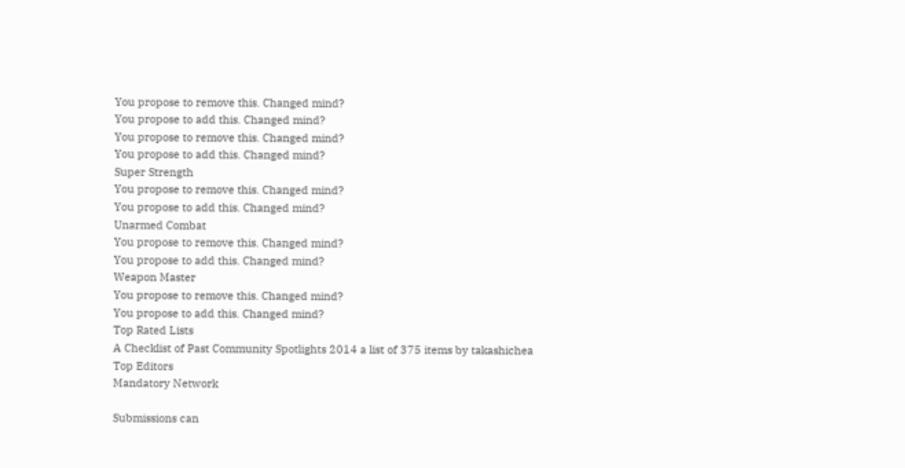You propose to remove this. Changed mind?
You propose to add this. Changed mind?
You propose to remove this. Changed mind?
You propose to add this. Changed mind?
Super Strength
You propose to remove this. Changed mind?
You propose to add this. Changed mind?
Unarmed Combat
You propose to remove this. Changed mind?
You propose to add this. Changed mind?
Weapon Master
You propose to remove this. Changed mind?
You propose to add this. Changed mind?
Top Rated Lists
A Checklist of Past Community Spotlights 2014 a list of 375 items by takashichea
Top Editors
Mandatory Network

Submissions can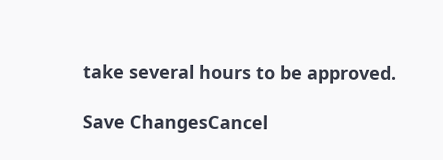take several hours to be approved.

Save ChangesCancel